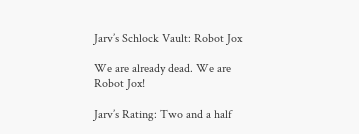Jarv’s Schlock Vault: Robot Jox

We are already dead. We are Robot Jox!

Jarv’s Rating: Two and a half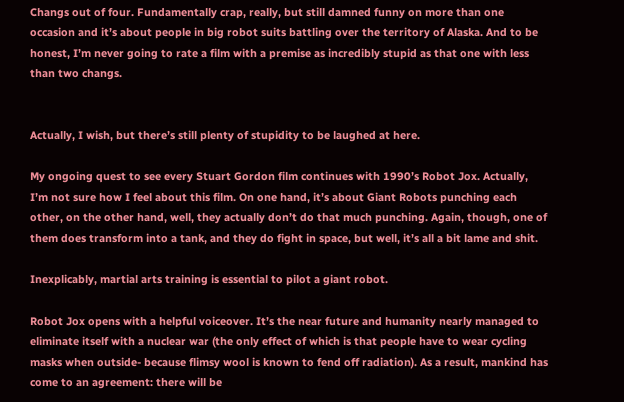Changs out of four. Fundamentally crap, really, but still damned funny on more than one occasion and it’s about people in big robot suits battling over the territory of Alaska. And to be honest, I’m never going to rate a film with a premise as incredibly stupid as that one with less than two changs.


Actually, I wish, but there’s still plenty of stupidity to be laughed at here.

My ongoing quest to see every Stuart Gordon film continues with 1990’s Robot Jox. Actually, I’m not sure how I feel about this film. On one hand, it’s about Giant Robots punching each other, on the other hand, well, they actually don’t do that much punching. Again, though, one of them does transform into a tank, and they do fight in space, but well, it’s all a bit lame and shit.

Inexplicably, martial arts training is essential to pilot a giant robot.

Robot Jox opens with a helpful voiceover. It’s the near future and humanity nearly managed to eliminate itself with a nuclear war (the only effect of which is that people have to wear cycling masks when outside- because flimsy wool is known to fend off radiation). As a result, mankind has come to an agreement: there will be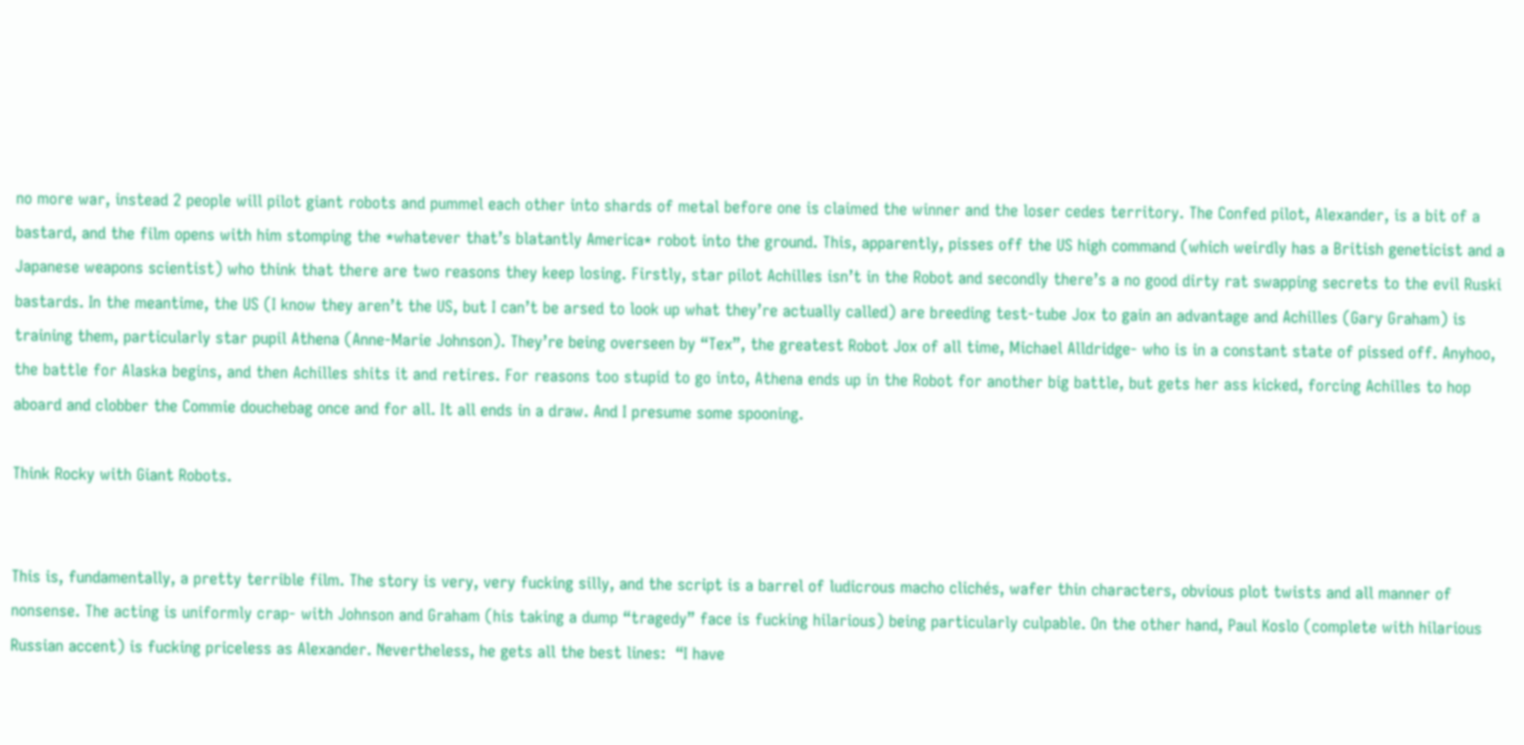no more war, instead 2 people will pilot giant robots and pummel each other into shards of metal before one is claimed the winner and the loser cedes territory. The Confed pilot, Alexander, is a bit of a bastard, and the film opens with him stomping the *whatever that’s blatantly America* robot into the ground. This, apparently, pisses off the US high command (which weirdly has a British geneticist and a Japanese weapons scientist) who think that there are two reasons they keep losing. Firstly, star pilot Achilles isn’t in the Robot and secondly there’s a no good dirty rat swapping secrets to the evil Ruski bastards. In the meantime, the US (I know they aren’t the US, but I can’t be arsed to look up what they’re actually called) are breeding test-tube Jox to gain an advantage and Achilles (Gary Graham) is training them, particularly star pupil Athena (Anne-Marie Johnson). They’re being overseen by “Tex”, the greatest Robot Jox of all time, Michael Alldridge- who is in a constant state of pissed off. Anyhoo, the battle for Alaska begins, and then Achilles shits it and retires. For reasons too stupid to go into, Athena ends up in the Robot for another big battle, but gets her ass kicked, forcing Achilles to hop aboard and clobber the Commie douchebag once and for all. It all ends in a draw. And I presume some spooning.

Think Rocky with Giant Robots.


This is, fundamentally, a pretty terrible film. The story is very, very fucking silly, and the script is a barrel of ludicrous macho clichés, wafer thin characters, obvious plot twists and all manner of nonsense. The acting is uniformly crap- with Johnson and Graham (his taking a dump “tragedy” face is fucking hilarious) being particularly culpable. On the other hand, Paul Koslo (complete with hilarious Russian accent) is fucking priceless as Alexander. Nevertheless, he gets all the best lines:  “I have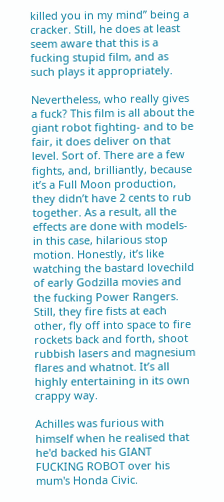killed you in my mind” being a cracker. Still, he does at least seem aware that this is a fucking stupid film, and as such plays it appropriately.

Nevertheless, who really gives a fuck? This film is all about the giant robot fighting- and to be fair, it does deliver on that level. Sort of. There are a few fights, and, brilliantly, because it’s a Full Moon production, they didn’t have 2 cents to rub together. As a result, all the effects are done with models- in this case, hilarious stop motion. Honestly, it’s like watching the bastard lovechild of early Godzilla movies and the fucking Power Rangers. Still, they fire fists at each other, fly off into space to fire rockets back and forth, shoot rubbish lasers and magnesium flares and whatnot. It’s all highly entertaining in its own crappy way.

Achilles was furious with himself when he realised that he'd backed his GIANT FUCKING ROBOT over his mum's Honda Civic.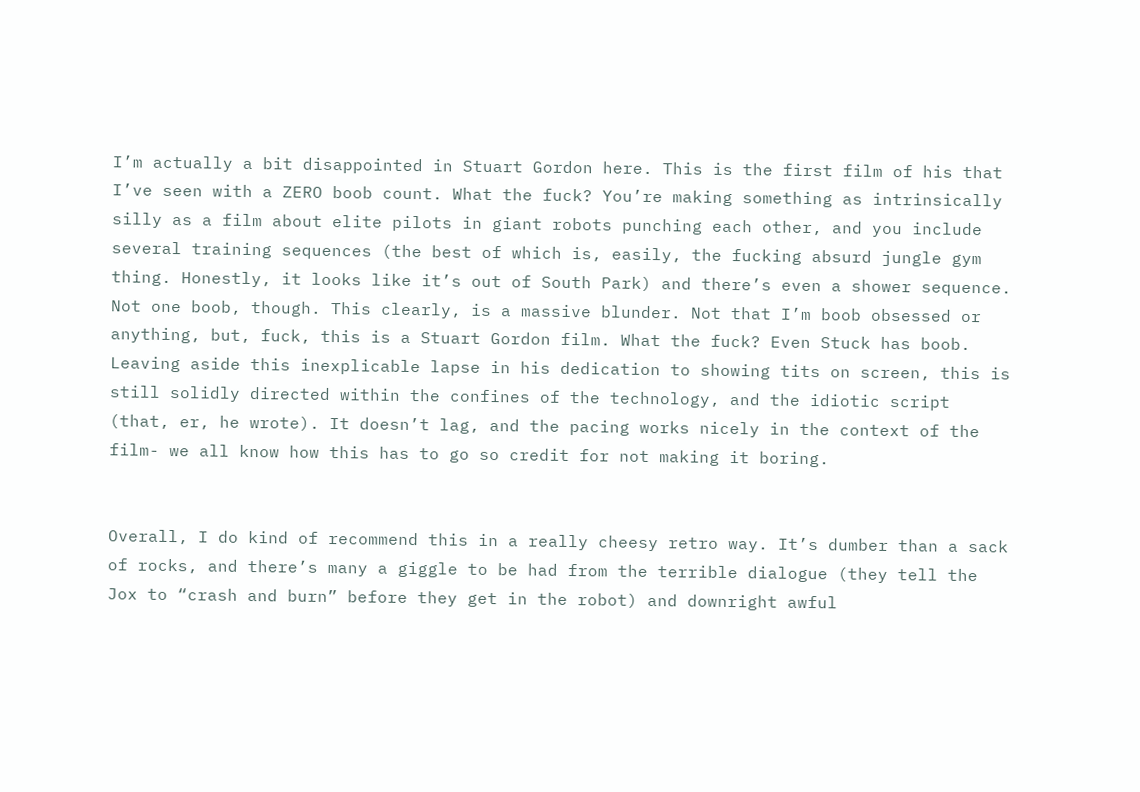I’m actually a bit disappointed in Stuart Gordon here. This is the first film of his that I’ve seen with a ZERO boob count. What the fuck? You’re making something as intrinsically silly as a film about elite pilots in giant robots punching each other, and you include several training sequences (the best of which is, easily, the fucking absurd jungle gym thing. Honestly, it looks like it’s out of South Park) and there’s even a shower sequence. Not one boob, though. This clearly, is a massive blunder. Not that I’m boob obsessed or anything, but, fuck, this is a Stuart Gordon film. What the fuck? Even Stuck has boob. Leaving aside this inexplicable lapse in his dedication to showing tits on screen, this is still solidly directed within the confines of the technology, and the idiotic script (that, er, he wrote). It doesn’t lag, and the pacing works nicely in the context of the film- we all know how this has to go so credit for not making it boring.


Overall, I do kind of recommend this in a really cheesy retro way. It’s dumber than a sack of rocks, and there’s many a giggle to be had from the terrible dialogue (they tell the Jox to “crash and burn” before they get in the robot) and downright awful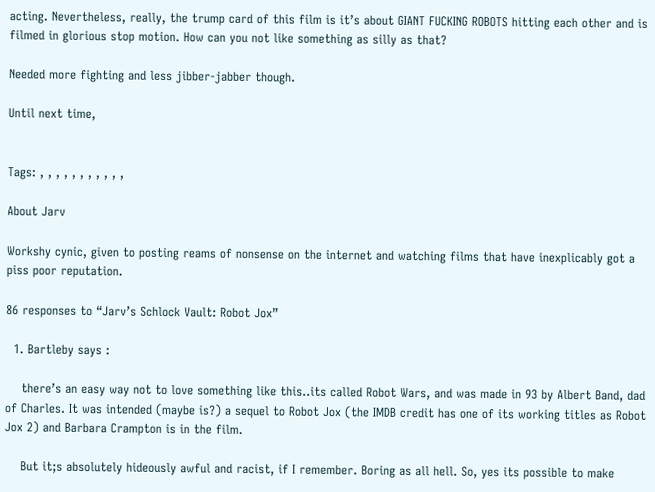acting. Nevertheless, really, the trump card of this film is it’s about GIANT FUCKING ROBOTS hitting each other and is filmed in glorious stop motion. How can you not like something as silly as that?

Needed more fighting and less jibber-jabber though.

Until next time,


Tags: , , , , , , , , , , ,

About Jarv

Workshy cynic, given to posting reams of nonsense on the internet and watching films that have inexplicably got a piss poor reputation.

86 responses to “Jarv’s Schlock Vault: Robot Jox”

  1. Bartleby says :

    there’s an easy way not to love something like this..its called Robot Wars, and was made in 93 by Albert Band, dad of Charles. It was intended (maybe is?) a sequel to Robot Jox (the IMDB credit has one of its working titles as Robot Jox 2) and Barbara Crampton is in the film.

    But it;s absolutely hideously awful and racist, if I remember. Boring as all hell. So, yes its possible to make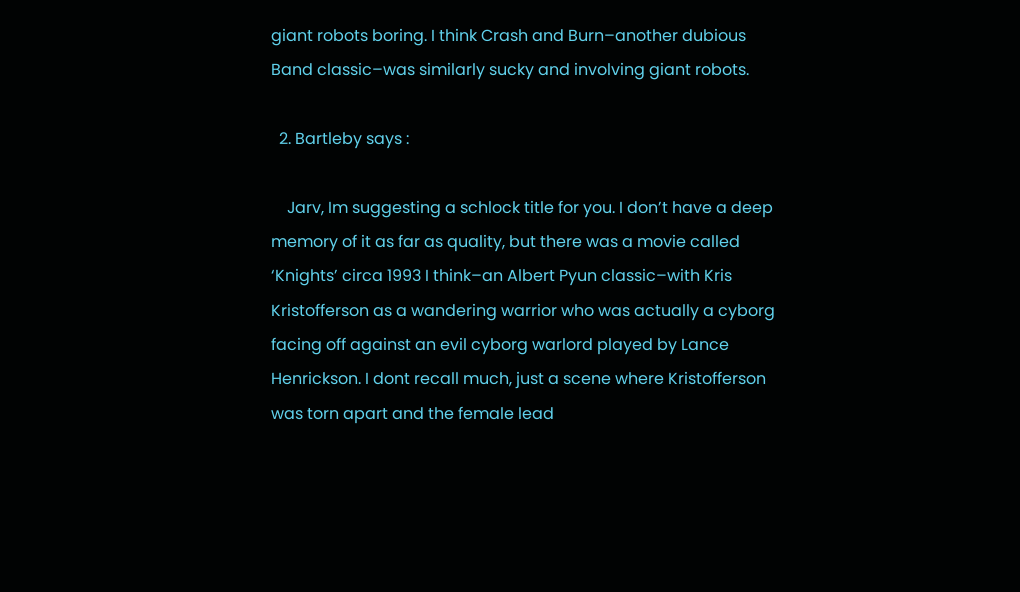giant robots boring. I think Crash and Burn–another dubious Band classic–was similarly sucky and involving giant robots.

  2. Bartleby says :

    Jarv, Im suggesting a schlock title for you. I don’t have a deep memory of it as far as quality, but there was a movie called ‘Knights’ circa 1993 I think–an Albert Pyun classic–with Kris Kristofferson as a wandering warrior who was actually a cyborg facing off against an evil cyborg warlord played by Lance Henrickson. I dont recall much, just a scene where Kristofferson was torn apart and the female lead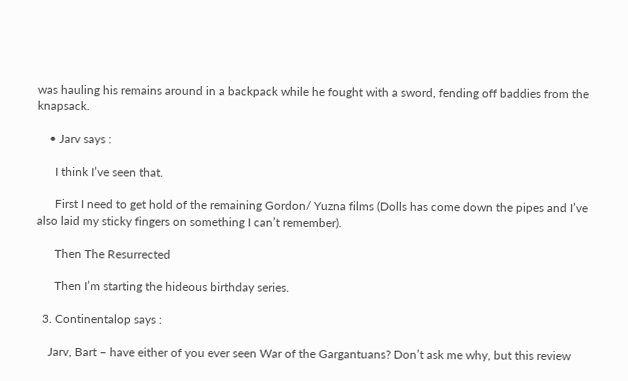was hauling his remains around in a backpack while he fought with a sword, fending off baddies from the knapsack.

    • Jarv says :

      I think I’ve seen that.

      First I need to get hold of the remaining Gordon/ Yuzna films (Dolls has come down the pipes and I’ve also laid my sticky fingers on something I can’t remember).

      Then The Resurrected

      Then I’m starting the hideous birthday series.

  3. Continentalop says :

    Jarv, Bart – have either of you ever seen War of the Gargantuans? Don’t ask me why, but this review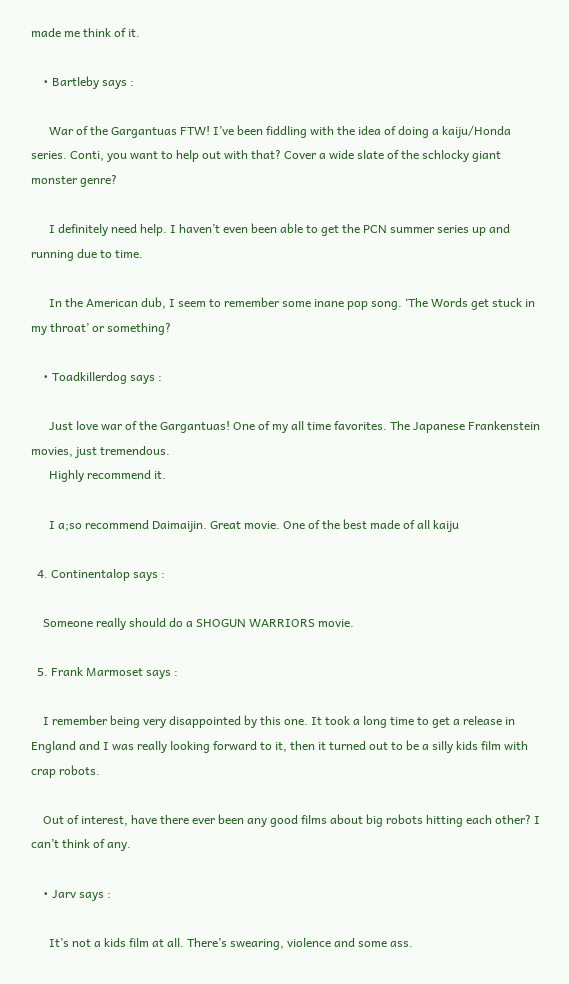made me think of it.

    • Bartleby says :

      War of the Gargantuas FTW! I’ve been fiddling with the idea of doing a kaiju/Honda series. Conti, you want to help out with that? Cover a wide slate of the schlocky giant monster genre?

      I definitely need help. I haven’t even been able to get the PCN summer series up and running due to time.

      In the American dub, I seem to remember some inane pop song. ‘The Words get stuck in my throat’ or something?

    • Toadkillerdog says :

      Just love war of the Gargantuas! One of my all time favorites. The Japanese Frankenstein movies, just tremendous.
      Highly recommend it.

      I a;so recommend Daimaijin. Great movie. One of the best made of all kaiju

  4. Continentalop says :

    Someone really should do a SHOGUN WARRIORS movie.

  5. Frank Marmoset says :

    I remember being very disappointed by this one. It took a long time to get a release in England and I was really looking forward to it, then it turned out to be a silly kids film with crap robots.

    Out of interest, have there ever been any good films about big robots hitting each other? I can’t think of any.

    • Jarv says :

      It’s not a kids film at all. There’s swearing, violence and some ass.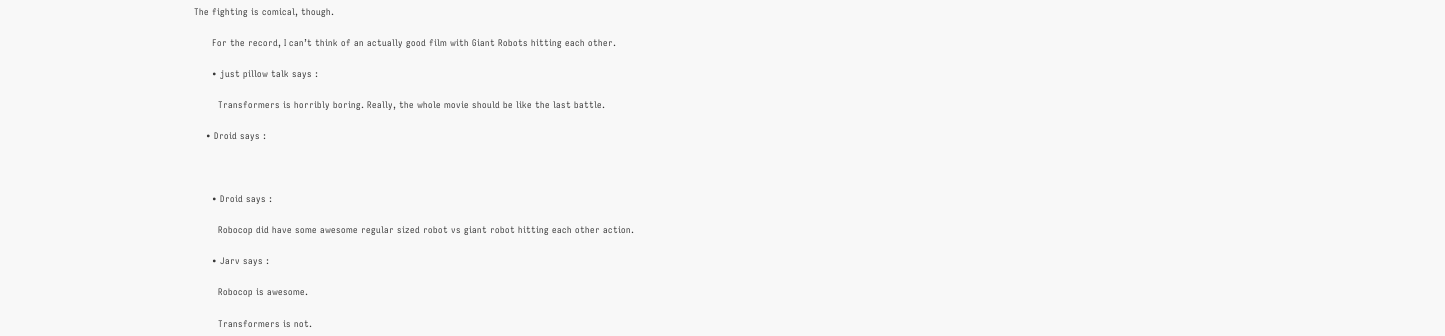The fighting is comical, though.

      For the record, I can’t think of an actually good film with Giant Robots hitting each other.

      • just pillow talk says :

        Transformers is horribly boring. Really, the whole movie should be like the last battle.

    • Droid says :



      • Droid says :

        Robocop did have some awesome regular sized robot vs giant robot hitting each other action.

      • Jarv says :

        Robocop is awesome.

        Transformers is not.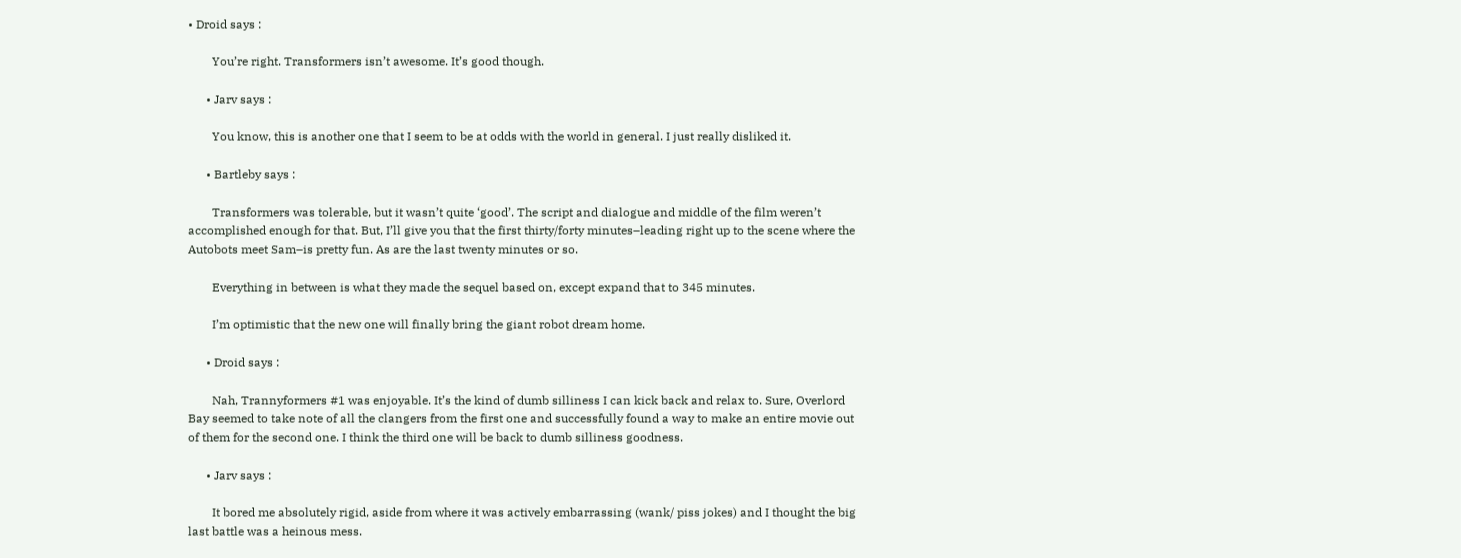• Droid says :

        You’re right. Transformers isn’t awesome. It’s good though.

      • Jarv says :

        You know, this is another one that I seem to be at odds with the world in general. I just really disliked it.

      • Bartleby says :

        Transformers was tolerable, but it wasn’t quite ‘good’. The script and dialogue and middle of the film weren’t accomplished enough for that. But, I’ll give you that the first thirty/forty minutes–leading right up to the scene where the Autobots meet Sam–is pretty fun. As are the last twenty minutes or so.

        Everything in between is what they made the sequel based on, except expand that to 345 minutes.

        I’m optimistic that the new one will finally bring the giant robot dream home.

      • Droid says :

        Nah, Trannyformers #1 was enjoyable. It’s the kind of dumb silliness I can kick back and relax to. Sure, Overlord Bay seemed to take note of all the clangers from the first one and successfully found a way to make an entire movie out of them for the second one. I think the third one will be back to dumb silliness goodness.

      • Jarv says :

        It bored me absolutely rigid, aside from where it was actively embarrassing (wank/ piss jokes) and I thought the big last battle was a heinous mess.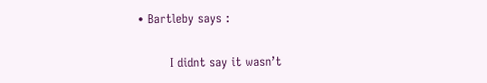• Bartleby says :

        I didnt say it wasn’t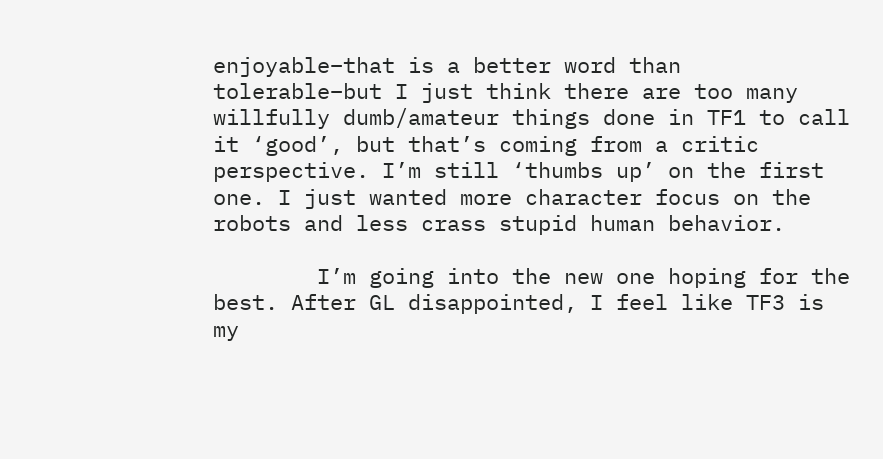enjoyable–that is a better word than tolerable–but I just think there are too many willfully dumb/amateur things done in TF1 to call it ‘good’, but that’s coming from a critic perspective. I’m still ‘thumbs up’ on the first one. I just wanted more character focus on the robots and less crass stupid human behavior.

        I’m going into the new one hoping for the best. After GL disappointed, I feel like TF3 is my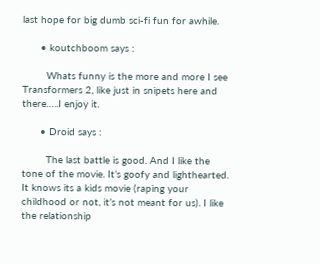last hope for big dumb sci-fi fun for awhile.

      • koutchboom says :

        Whats funny is the more and more I see Transformers 2, like just in snipets here and there…..I enjoy it.

      • Droid says :

        The last battle is good. And I like the tone of the movie. It’s goofy and lighthearted. It knows its a kids movie (raping your childhood or not, it’s not meant for us). I like the relationship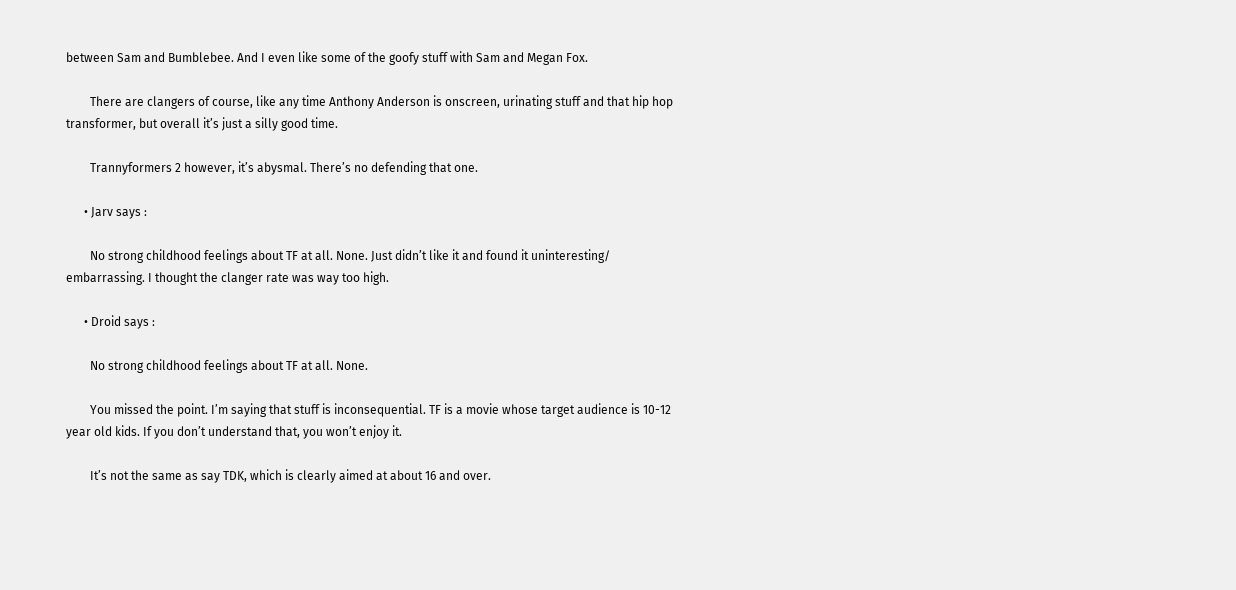between Sam and Bumblebee. And I even like some of the goofy stuff with Sam and Megan Fox.

        There are clangers of course, like any time Anthony Anderson is onscreen, urinating stuff and that hip hop transformer, but overall it’s just a silly good time.

        Trannyformers 2 however, it’s abysmal. There’s no defending that one.

      • Jarv says :

        No strong childhood feelings about TF at all. None. Just didn’t like it and found it uninteresting/ embarrassing. I thought the clanger rate was way too high.

      • Droid says :

        No strong childhood feelings about TF at all. None.

        You missed the point. I’m saying that stuff is inconsequential. TF is a movie whose target audience is 10-12 year old kids. If you don’t understand that, you won’t enjoy it.

        It’s not the same as say TDK, which is clearly aimed at about 16 and over.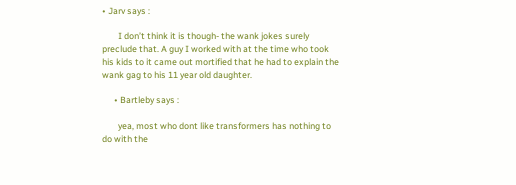• Jarv says :

        I don’t think it is though- the wank jokes surely preclude that. A guy I worked with at the time who took his kids to it came out mortified that he had to explain the wank gag to his 11 year old daughter.

      • Bartleby says :

        yea, most who dont like transformers has nothing to do with the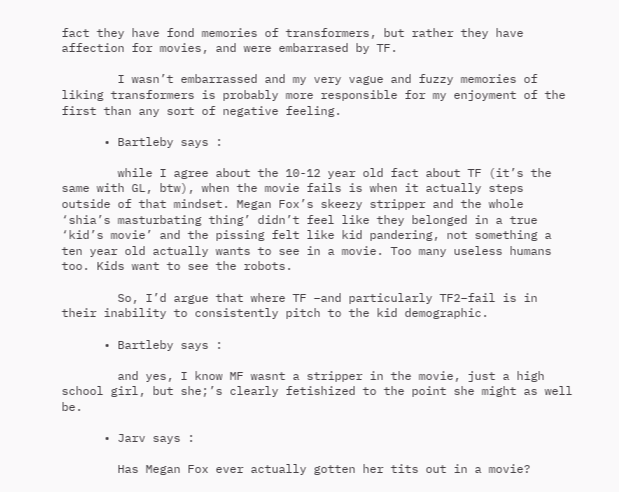fact they have fond memories of transformers, but rather they have affection for movies, and were embarrased by TF.

        I wasn’t embarrassed and my very vague and fuzzy memories of liking transformers is probably more responsible for my enjoyment of the first than any sort of negative feeling.

      • Bartleby says :

        while I agree about the 10-12 year old fact about TF (it’s the same with GL, btw), when the movie fails is when it actually steps outside of that mindset. Megan Fox’s skeezy stripper and the whole ‘shia’s masturbating thing’ didn’t feel like they belonged in a true ‘kid’s movie’ and the pissing felt like kid pandering, not something a ten year old actually wants to see in a movie. Too many useless humans too. Kids want to see the robots.

        So, I’d argue that where TF –and particularly TF2–fail is in their inability to consistently pitch to the kid demographic.

      • Bartleby says :

        and yes, I know MF wasnt a stripper in the movie, just a high school girl, but she;’s clearly fetishized to the point she might as well be.

      • Jarv says :

        Has Megan Fox ever actually gotten her tits out in a movie?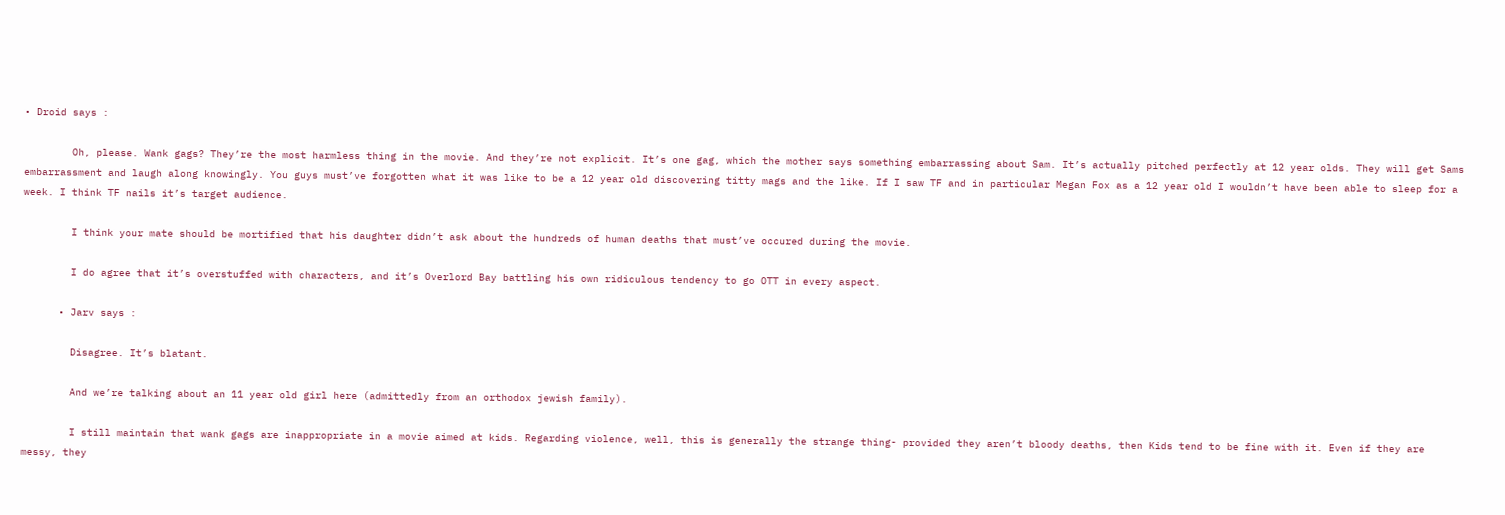• Droid says :

        Oh, please. Wank gags? They’re the most harmless thing in the movie. And they’re not explicit. It’s one gag, which the mother says something embarrassing about Sam. It’s actually pitched perfectly at 12 year olds. They will get Sams embarrassment and laugh along knowingly. You guys must’ve forgotten what it was like to be a 12 year old discovering titty mags and the like. If I saw TF and in particular Megan Fox as a 12 year old I wouldn’t have been able to sleep for a week. I think TF nails it’s target audience.

        I think your mate should be mortified that his daughter didn’t ask about the hundreds of human deaths that must’ve occured during the movie.

        I do agree that it’s overstuffed with characters, and it’s Overlord Bay battling his own ridiculous tendency to go OTT in every aspect.

      • Jarv says :

        Disagree. It’s blatant.

        And we’re talking about an 11 year old girl here (admittedly from an orthodox jewish family).

        I still maintain that wank gags are inappropriate in a movie aimed at kids. Regarding violence, well, this is generally the strange thing- provided they aren’t bloody deaths, then Kids tend to be fine with it. Even if they are messy, they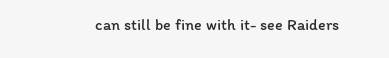can still be fine with it- see Raiders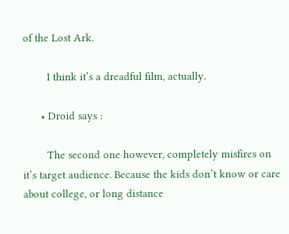of the Lost Ark.

        I think it’s a dreadful film, actually.

      • Droid says :

        The second one however, completely misfires on it’s target audience. Because the kids don’t know or care about college, or long distance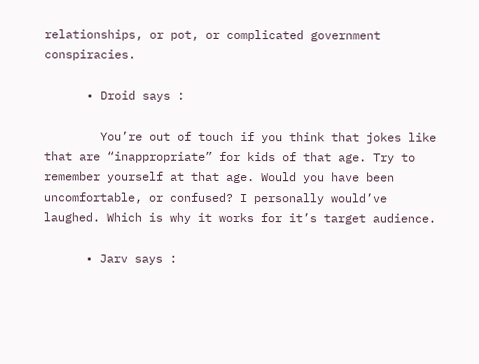relationships, or pot, or complicated government conspiracies.

      • Droid says :

        You’re out of touch if you think that jokes like that are “inappropriate” for kids of that age. Try to remember yourself at that age. Would you have been uncomfortable, or confused? I personally would’ve laughed. Which is why it works for it’s target audience.

      • Jarv says :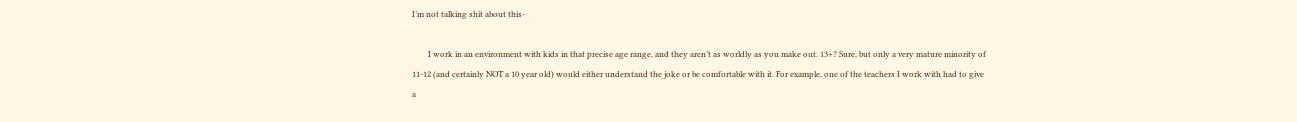I’m not talking shit about this-

        I work in an environment with kids in that precise age range, and they aren’t as worldly as you make out. 13+? Sure, but only a very mature minority of 11-12 (and certainly NOT a 10 year old) would either understand the joke or be comfortable with it. For example, one of the teachers I work with had to give a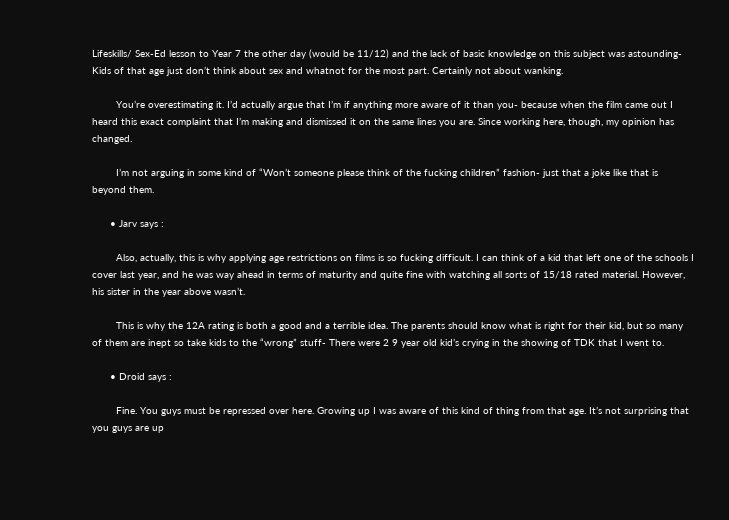Lifeskills/ Sex-Ed lesson to Year 7 the other day (would be 11/12) and the lack of basic knowledge on this subject was astounding- Kids of that age just don’t think about sex and whatnot for the most part. Certainly not about wanking.

        You’re overestimating it. I’d actually argue that I’m if anything more aware of it than you- because when the film came out I heard this exact complaint that I’m making and dismissed it on the same lines you are. Since working here, though, my opinion has changed.

        I’m not arguing in some kind of “Won’t someone please think of the fucking children” fashion- just that a joke like that is beyond them.

      • Jarv says :

        Also, actually, this is why applying age restrictions on films is so fucking difficult. I can think of a kid that left one of the schools I cover last year, and he was way ahead in terms of maturity and quite fine with watching all sorts of 15/18 rated material. However, his sister in the year above wasn’t.

        This is why the 12A rating is both a good and a terrible idea. The parents should know what is right for their kid, but so many of them are inept so take kids to the “wrong” stuff- There were 2 9 year old kid’s crying in the showing of TDK that I went to.

      • Droid says :

        Fine. You guys must be repressed over here. Growing up I was aware of this kind of thing from that age. It’s not surprising that you guys are up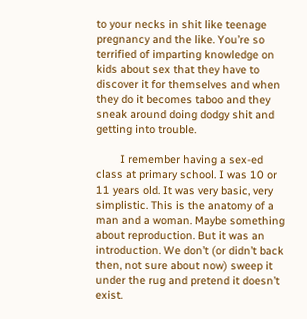to your necks in shit like teenage pregnancy and the like. You’re so terrified of imparting knowledge on kids about sex that they have to discover it for themselves and when they do it becomes taboo and they sneak around doing dodgy shit and getting into trouble.

        I remember having a sex-ed class at primary school. I was 10 or 11 years old. It was very basic, very simplistic. This is the anatomy of a man and a woman. Maybe something about reproduction. But it was an introduction. We don’t (or didn’t back then, not sure about now) sweep it under the rug and pretend it doesn’t exist.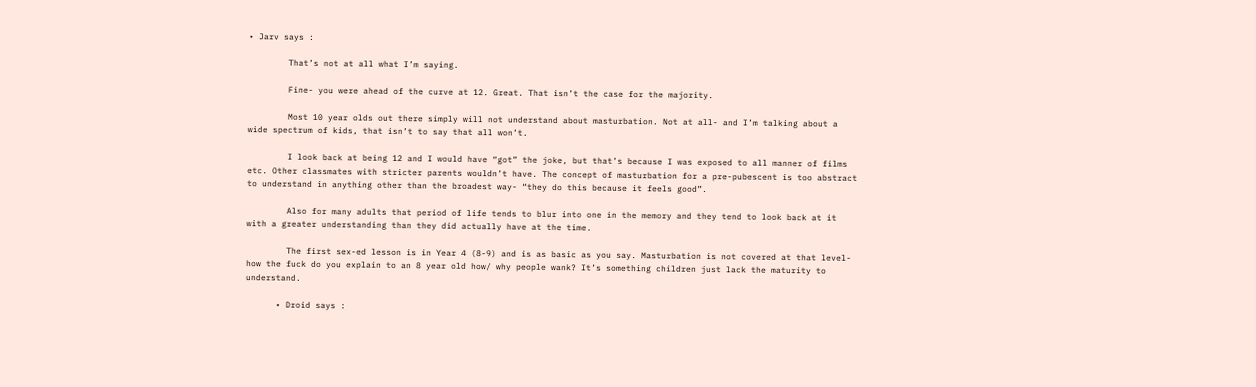• Jarv says :

        That’s not at all what I’m saying.

        Fine- you were ahead of the curve at 12. Great. That isn’t the case for the majority.

        Most 10 year olds out there simply will not understand about masturbation. Not at all- and I’m talking about a wide spectrum of kids, that isn’t to say that all won’t.

        I look back at being 12 and I would have “got” the joke, but that’s because I was exposed to all manner of films etc. Other classmates with stricter parents wouldn’t have. The concept of masturbation for a pre-pubescent is too abstract to understand in anything other than the broadest way- “they do this because it feels good”.

        Also for many adults that period of life tends to blur into one in the memory and they tend to look back at it with a greater understanding than they did actually have at the time.

        The first sex-ed lesson is in Year 4 (8-9) and is as basic as you say. Masturbation is not covered at that level- how the fuck do you explain to an 8 year old how/ why people wank? It’s something children just lack the maturity to understand.

      • Droid says :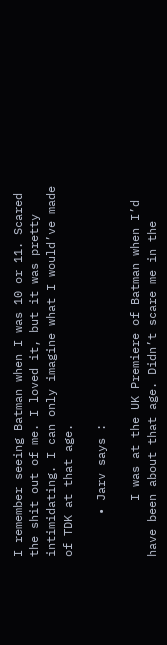I remember seeing Batman when I was 10 or 11. Scared the shit out of me. I loved it, but it was pretty intimidating. I can only imagine what I would’ve made of TDK at that age.

      • Jarv says :

        I was at the UK Premiere of Batman when I’d have been about that age. Didn’t scare me in the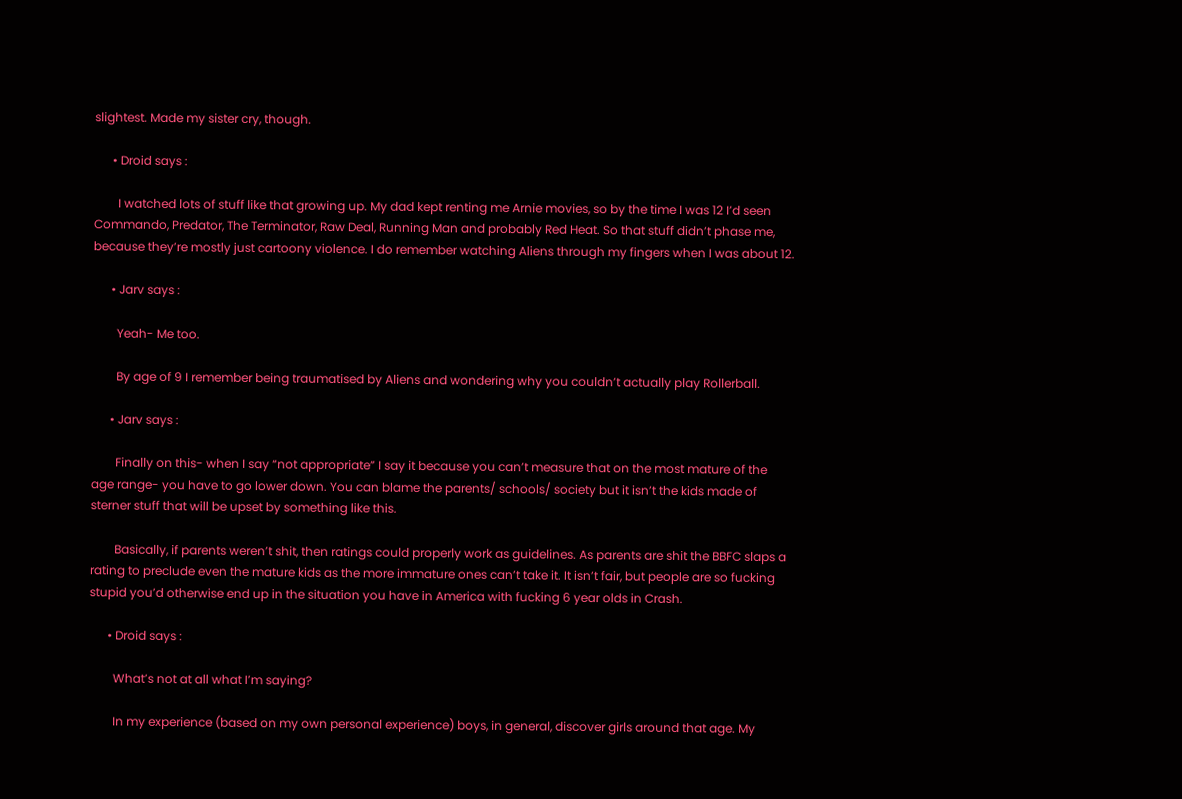slightest. Made my sister cry, though.

      • Droid says :

        I watched lots of stuff like that growing up. My dad kept renting me Arnie movies, so by the time I was 12 I’d seen Commando, Predator, The Terminator, Raw Deal, Running Man and probably Red Heat. So that stuff didn’t phase me, because they’re mostly just cartoony violence. I do remember watching Aliens through my fingers when I was about 12.

      • Jarv says :

        Yeah- Me too.

        By age of 9 I remember being traumatised by Aliens and wondering why you couldn’t actually play Rollerball.

      • Jarv says :

        Finally on this- when I say “not appropriate” I say it because you can’t measure that on the most mature of the age range- you have to go lower down. You can blame the parents/ schools/ society but it isn’t the kids made of sterner stuff that will be upset by something like this.

        Basically, if parents weren’t shit, then ratings could properly work as guidelines. As parents are shit the BBFC slaps a rating to preclude even the mature kids as the more immature ones can’t take it. It isn’t fair, but people are so fucking stupid you’d otherwise end up in the situation you have in America with fucking 6 year olds in Crash.

      • Droid says :

        What’s not at all what I’m saying?

        In my experience (based on my own personal experience) boys, in general, discover girls around that age. My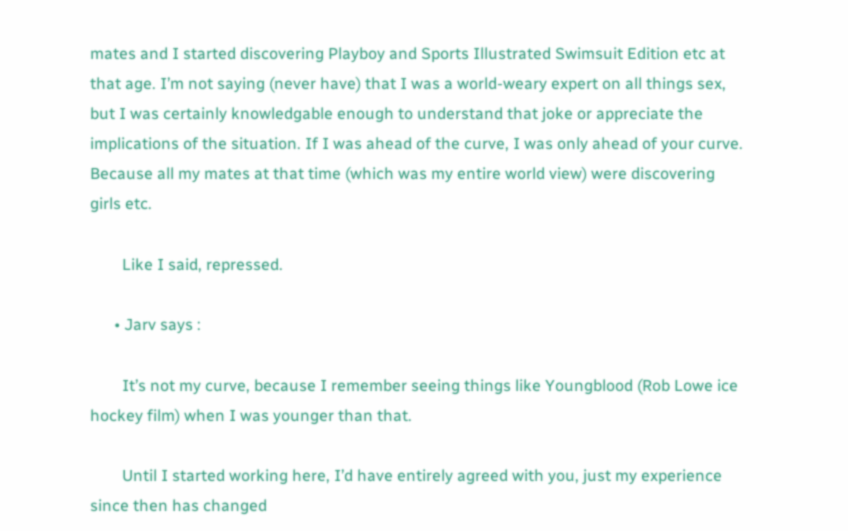mates and I started discovering Playboy and Sports Illustrated Swimsuit Edition etc at that age. I’m not saying (never have) that I was a world-weary expert on all things sex, but I was certainly knowledgable enough to understand that joke or appreciate the implications of the situation. If I was ahead of the curve, I was only ahead of your curve. Because all my mates at that time (which was my entire world view) were discovering girls etc.

        Like I said, repressed.

      • Jarv says :

        It’s not my curve, because I remember seeing things like Youngblood (Rob Lowe ice hockey film) when I was younger than that.

        Until I started working here, I’d have entirely agreed with you, just my experience since then has changed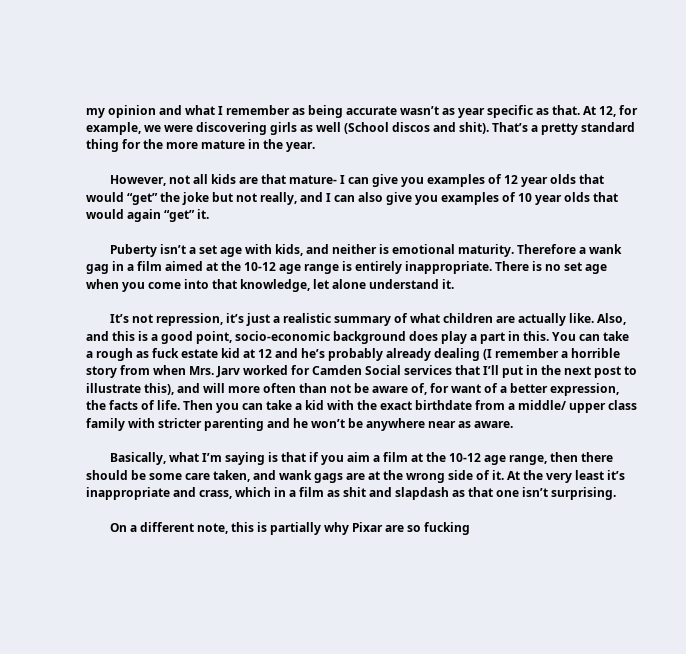my opinion and what I remember as being accurate wasn’t as year specific as that. At 12, for example, we were discovering girls as well (School discos and shit). That’s a pretty standard thing for the more mature in the year.

        However, not all kids are that mature- I can give you examples of 12 year olds that would “get” the joke but not really, and I can also give you examples of 10 year olds that would again “get” it.

        Puberty isn’t a set age with kids, and neither is emotional maturity. Therefore a wank gag in a film aimed at the 10-12 age range is entirely inappropriate. There is no set age when you come into that knowledge, let alone understand it.

        It’s not repression, it’s just a realistic summary of what children are actually like. Also, and this is a good point, socio-economic background does play a part in this. You can take a rough as fuck estate kid at 12 and he’s probably already dealing (I remember a horrible story from when Mrs. Jarv worked for Camden Social services that I’ll put in the next post to illustrate this), and will more often than not be aware of, for want of a better expression, the facts of life. Then you can take a kid with the exact birthdate from a middle/ upper class family with stricter parenting and he won’t be anywhere near as aware.

        Basically, what I’m saying is that if you aim a film at the 10-12 age range, then there should be some care taken, and wank gags are at the wrong side of it. At the very least it’s inappropriate and crass, which in a film as shit and slapdash as that one isn’t surprising.

        On a different note, this is partially why Pixar are so fucking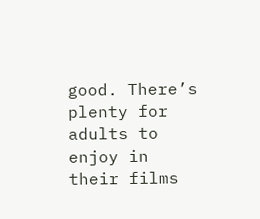good. There’s plenty for adults to enjoy in their films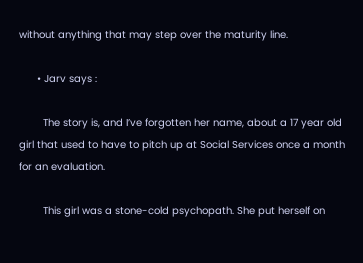without anything that may step over the maturity line.

      • Jarv says :

        The story is, and I’ve forgotten her name, about a 17 year old girl that used to have to pitch up at Social Services once a month for an evaluation.

        This girl was a stone-cold psychopath. She put herself on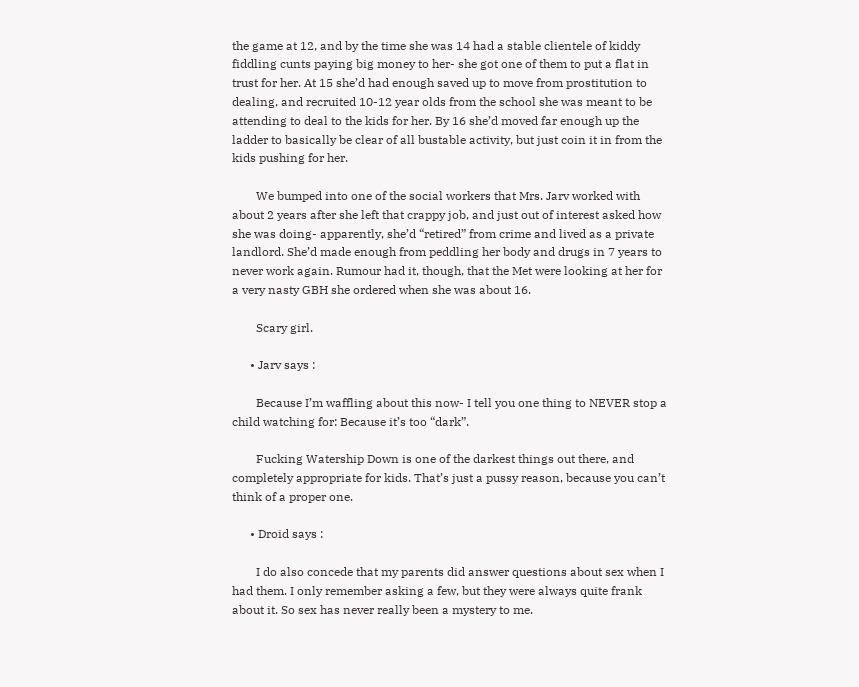the game at 12, and by the time she was 14 had a stable clientele of kiddy fiddling cunts paying big money to her- she got one of them to put a flat in trust for her. At 15 she’d had enough saved up to move from prostitution to dealing, and recruited 10-12 year olds from the school she was meant to be attending to deal to the kids for her. By 16 she’d moved far enough up the ladder to basically be clear of all bustable activity, but just coin it in from the kids pushing for her.

        We bumped into one of the social workers that Mrs. Jarv worked with about 2 years after she left that crappy job, and just out of interest asked how she was doing- apparently, she’d “retired” from crime and lived as a private landlord. She’d made enough from peddling her body and drugs in 7 years to never work again. Rumour had it, though, that the Met were looking at her for a very nasty GBH she ordered when she was about 16.

        Scary girl.

      • Jarv says :

        Because I’m waffling about this now- I tell you one thing to NEVER stop a child watching for: Because it’s too “dark”.

        Fucking Watership Down is one of the darkest things out there, and completely appropriate for kids. That’s just a pussy reason, because you can’t think of a proper one.

      • Droid says :

        I do also concede that my parents did answer questions about sex when I had them. I only remember asking a few, but they were always quite frank about it. So sex has never really been a mystery to me.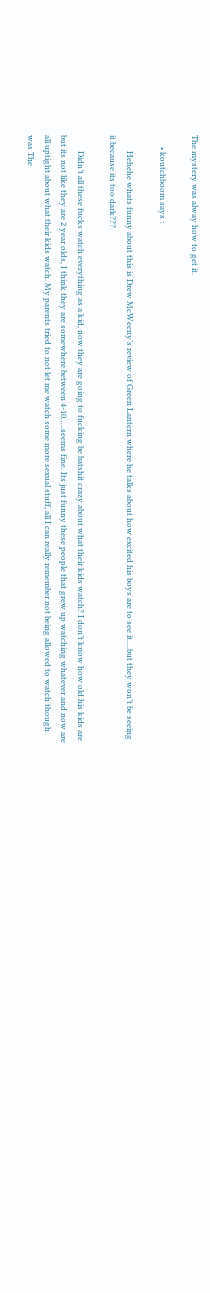The mystery was alway how to get it.

      • koutchboom says :

        Hehehe whats funny about this is Drew McWeeny’s review of Green Lantern where he talks about how excited his boys are to see it….but they won’t be seeing it because its too dark???

        Didn’t all these fucks watch everything as a kid, now they are going to fucking be batshit crazy about what their kids watch? I don’t know how old his kids are but its not like they are 2 year olds, I think they are somewhere between 4-10…..seems fine. Its just funny these people that grew up watching whatever and now are all uptight about what their kids watch. My parents tried to not let me watch some more sexual stuff, all I can really remember not being allowed to watch though was The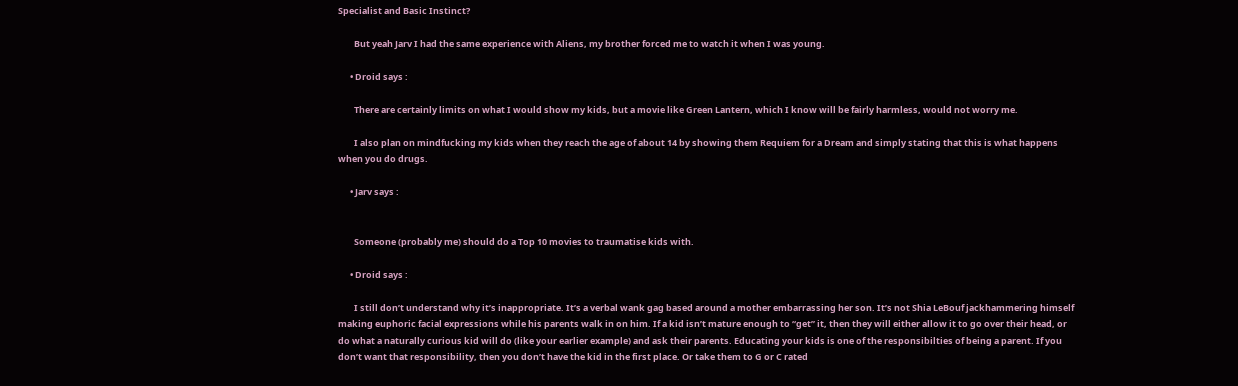Specialist and Basic Instinct?

        But yeah Jarv I had the same experience with Aliens, my brother forced me to watch it when I was young.

      • Droid says :

        There are certainly limits on what I would show my kids, but a movie like Green Lantern, which I know will be fairly harmless, would not worry me.

        I also plan on mindfucking my kids when they reach the age of about 14 by showing them Requiem for a Dream and simply stating that this is what happens when you do drugs.

      • Jarv says :


        Someone (probably me) should do a Top 10 movies to traumatise kids with.

      • Droid says :

        I still don’t understand why it’s inappropriate. It’s a verbal wank gag based around a mother embarrassing her son. It’s not Shia LeBouf jackhammering himself making euphoric facial expressions while his parents walk in on him. If a kid isn’t mature enough to “get” it, then they will either allow it to go over their head, or do what a naturally curious kid will do (like your earlier example) and ask their parents. Educating your kids is one of the responsibilties of being a parent. If you don’t want that responsibility, then you don’t have the kid in the first place. Or take them to G or C rated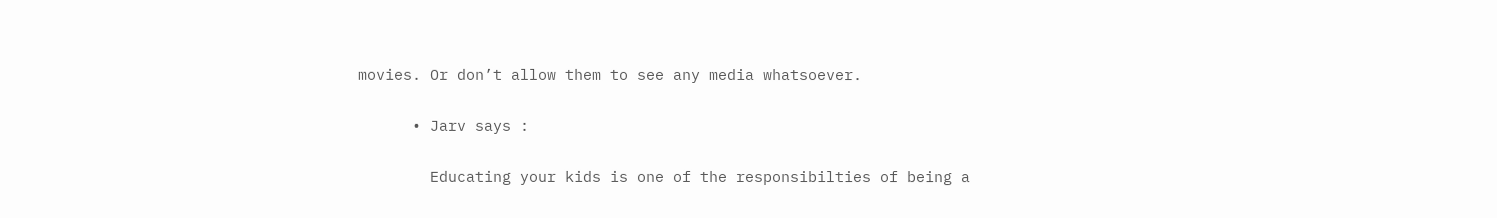movies. Or don’t allow them to see any media whatsoever.

      • Jarv says :

        Educating your kids is one of the responsibilties of being a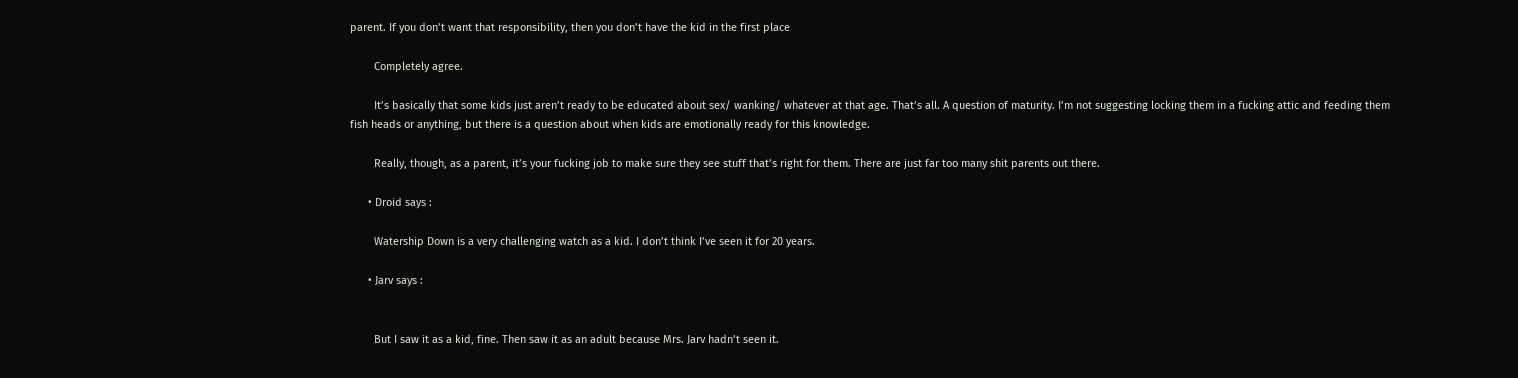parent. If you don’t want that responsibility, then you don’t have the kid in the first place

        Completely agree.

        It’s basically that some kids just aren’t ready to be educated about sex/ wanking/ whatever at that age. That’s all. A question of maturity. I’m not suggesting locking them in a fucking attic and feeding them fish heads or anything, but there is a question about when kids are emotionally ready for this knowledge.

        Really, though, as a parent, it’s your fucking job to make sure they see stuff that’s right for them. There are just far too many shit parents out there.

      • Droid says :

        Watership Down is a very challenging watch as a kid. I don’t think I’ve seen it for 20 years.

      • Jarv says :


        But I saw it as a kid, fine. Then saw it as an adult because Mrs. Jarv hadn’t seen it.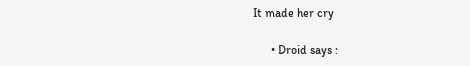It made her cry

      • Droid says :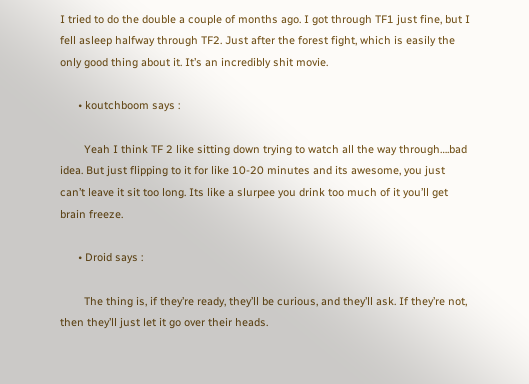I tried to do the double a couple of months ago. I got through TF1 just fine, but I fell asleep halfway through TF2. Just after the forest fight, which is easily the only good thing about it. It’s an incredibly shit movie.

      • koutchboom says :

        Yeah I think TF 2 like sitting down trying to watch all the way through….bad idea. But just flipping to it for like 10-20 minutes and its awesome, you just can’t leave it sit too long. Its like a slurpee you drink too much of it you’ll get brain freeze.

      • Droid says :

        The thing is, if they’re ready, they’ll be curious, and they’ll ask. If they’re not, then they’ll just let it go over their heads.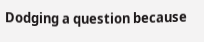Dodging a question because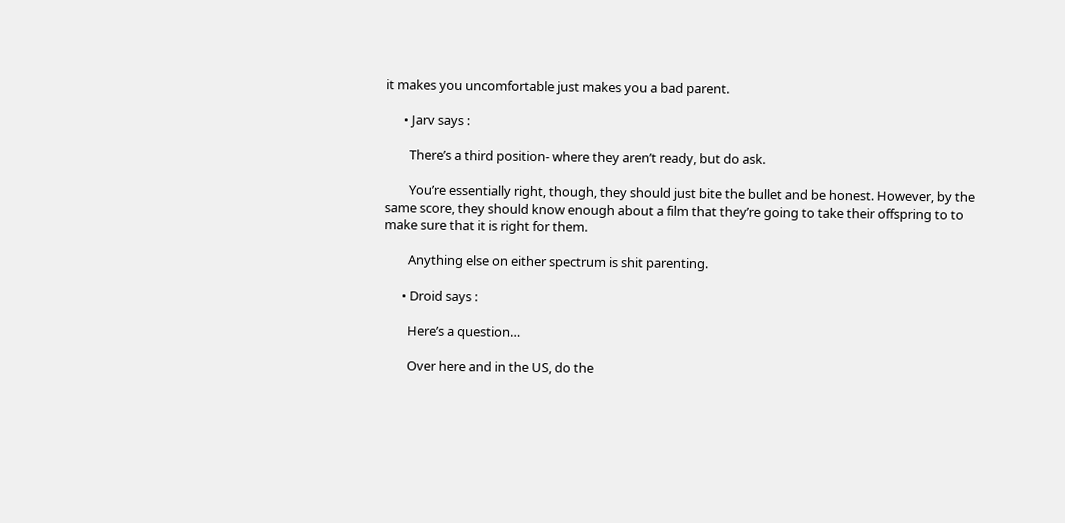it makes you uncomfortable just makes you a bad parent.

      • Jarv says :

        There’s a third position- where they aren’t ready, but do ask.

        You’re essentially right, though, they should just bite the bullet and be honest. However, by the same score, they should know enough about a film that they’re going to take their offspring to to make sure that it is right for them.

        Anything else on either spectrum is shit parenting.

      • Droid says :

        Here’s a question…

        Over here and in the US, do the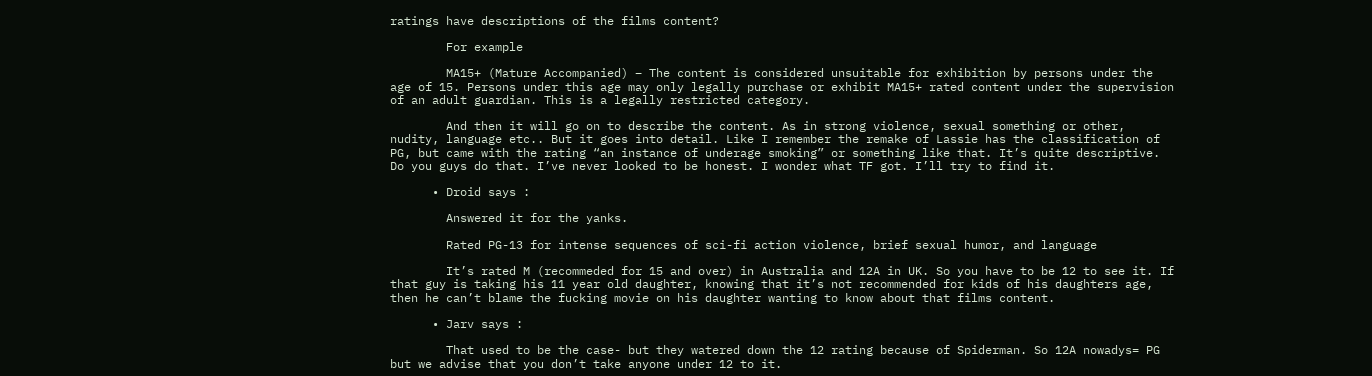ratings have descriptions of the films content?

        For example

        MA15+ (Mature Accompanied) – The content is considered unsuitable for exhibition by persons under the age of 15. Persons under this age may only legally purchase or exhibit MA15+ rated content under the supervision of an adult guardian. This is a legally restricted category.

        And then it will go on to describe the content. As in strong violence, sexual something or other, nudity, language etc.. But it goes into detail. Like I remember the remake of Lassie has the classification of PG, but came with the rating “an instance of underage smoking” or something like that. It’s quite descriptive. Do you guys do that. I’ve never looked to be honest. I wonder what TF got. I’ll try to find it.

      • Droid says :

        Answered it for the yanks.

        Rated PG-13 for intense sequences of sci-fi action violence, brief sexual humor, and language

        It’s rated M (recommeded for 15 and over) in Australia and 12A in UK. So you have to be 12 to see it. If that guy is taking his 11 year old daughter, knowing that it’s not recommended for kids of his daughters age, then he can’t blame the fucking movie on his daughter wanting to know about that films content.

      • Jarv says :

        That used to be the case- but they watered down the 12 rating because of Spiderman. So 12A nowadys= PG but we advise that you don’t take anyone under 12 to it.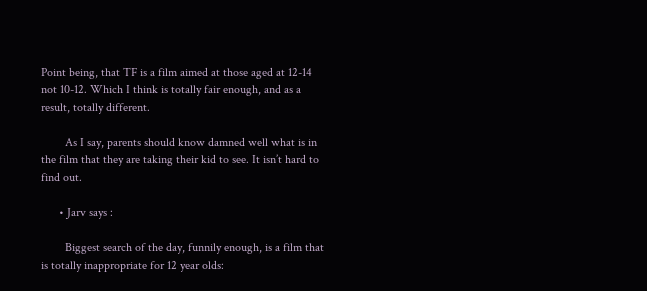Point being, that TF is a film aimed at those aged at 12-14 not 10-12. Which I think is totally fair enough, and as a result, totally different.

        As I say, parents should know damned well what is in the film that they are taking their kid to see. It isn’t hard to find out.

      • Jarv says :

        Biggest search of the day, funnily enough, is a film that is totally inappropriate for 12 year olds: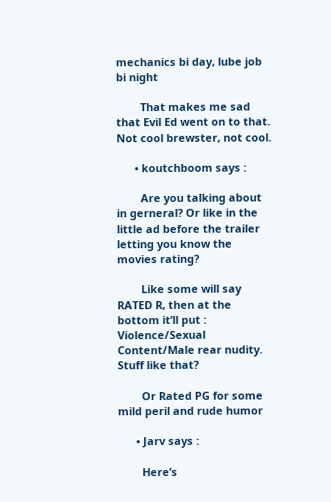mechanics bi day, lube job bi night

        That makes me sad that Evil Ed went on to that. Not cool brewster, not cool.

      • koutchboom says :

        Are you talking about in gerneral? Or like in the little ad before the trailer letting you know the movies rating?

        Like some will say RATED R, then at the bottom it’ll put : Violence/Sexual Content/Male rear nudity. Stuff like that?

        Or Rated PG for some mild peril and rude humor

      • Jarv says :

        Here’s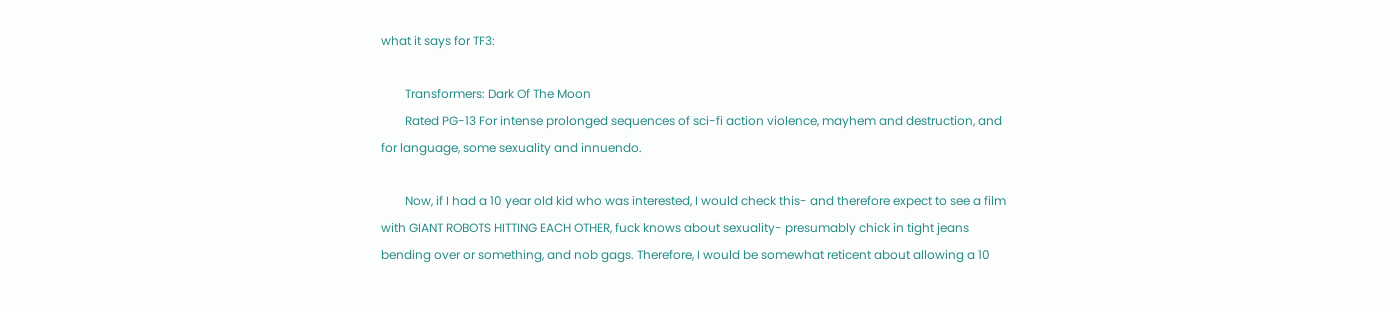what it says for TF3:

        Transformers: Dark Of The Moon
        Rated PG-13 For intense prolonged sequences of sci-fi action violence, mayhem and destruction, and for language, some sexuality and innuendo.

        Now, if I had a 10 year old kid who was interested, I would check this- and therefore expect to see a film with GIANT ROBOTS HITTING EACH OTHER, fuck knows about sexuality- presumably chick in tight jeans bending over or something, and nob gags. Therefore, I would be somewhat reticent about allowing a 10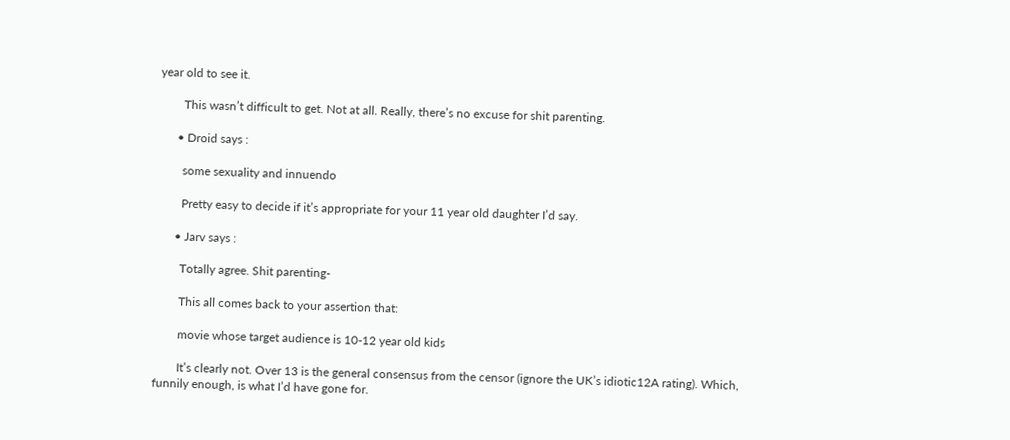year old to see it.

        This wasn’t difficult to get. Not at all. Really, there’s no excuse for shit parenting.

      • Droid says :

        some sexuality and innuendo

        Pretty easy to decide if it’s appropriate for your 11 year old daughter I’d say.

      • Jarv says :

        Totally agree. Shit parenting-

        This all comes back to your assertion that:

        movie whose target audience is 10-12 year old kids

        It’s clearly not. Over 13 is the general consensus from the censor (ignore the UK’s idiotic12A rating). Which, funnily enough, is what I’d have gone for.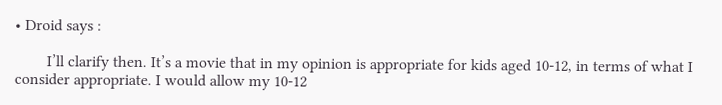• Droid says :

        I’ll clarify then. It’s a movie that in my opinion is appropriate for kids aged 10-12, in terms of what I consider appropriate. I would allow my 10-12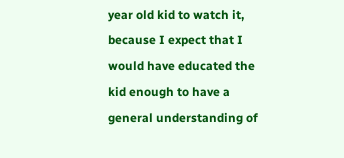year old kid to watch it, because I expect that I would have educated the kid enough to have a general understanding of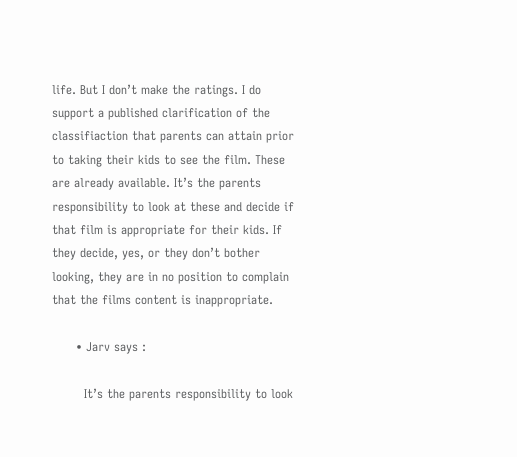life. But I don’t make the ratings. I do support a published clarification of the classifiaction that parents can attain prior to taking their kids to see the film. These are already available. It’s the parents responsibility to look at these and decide if that film is appropriate for their kids. If they decide, yes, or they don’t bother looking, they are in no position to complain that the films content is inappropriate.

      • Jarv says :

        It’s the parents responsibility to look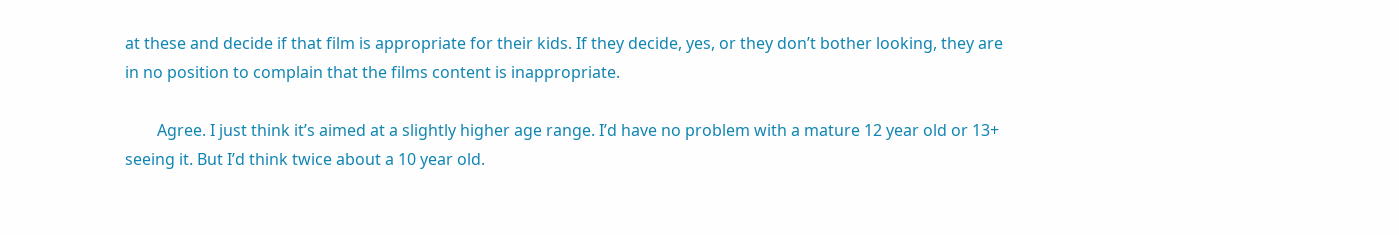at these and decide if that film is appropriate for their kids. If they decide, yes, or they don’t bother looking, they are in no position to complain that the films content is inappropriate.

        Agree. I just think it’s aimed at a slightly higher age range. I’d have no problem with a mature 12 year old or 13+ seeing it. But I’d think twice about a 10 year old.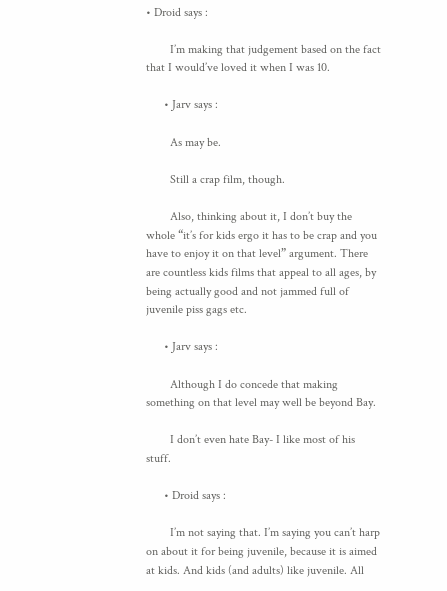• Droid says :

        I’m making that judgement based on the fact that I would’ve loved it when I was 10.

      • Jarv says :

        As may be.

        Still a crap film, though.

        Also, thinking about it, I don’t buy the whole “it’s for kids ergo it has to be crap and you have to enjoy it on that level” argument. There are countless kids films that appeal to all ages, by being actually good and not jammed full of juvenile piss gags etc.

      • Jarv says :

        Although I do concede that making something on that level may well be beyond Bay.

        I don’t even hate Bay- I like most of his stuff.

      • Droid says :

        I’m not saying that. I’m saying you can’t harp on about it for being juvenile, because it is aimed at kids. And kids (and adults) like juvenile. All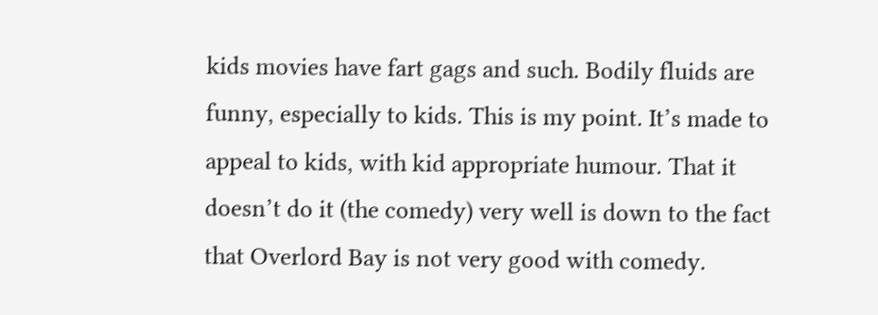kids movies have fart gags and such. Bodily fluids are funny, especially to kids. This is my point. It’s made to appeal to kids, with kid appropriate humour. That it doesn’t do it (the comedy) very well is down to the fact that Overlord Bay is not very good with comedy.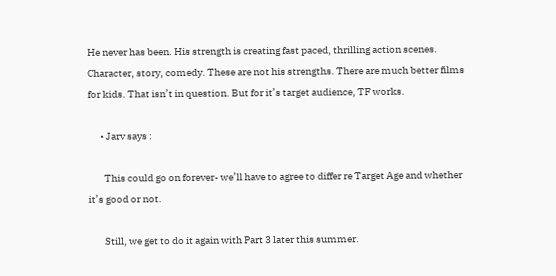He never has been. His strength is creating fast paced, thrilling action scenes. Character, story, comedy. These are not his strengths. There are much better films for kids. That isn’t in question. But for it’s target audience, TF works.

      • Jarv says :

        This could go on forever- we’ll have to agree to differ re Target Age and whether it’s good or not.

        Still, we get to do it again with Part 3 later this summer.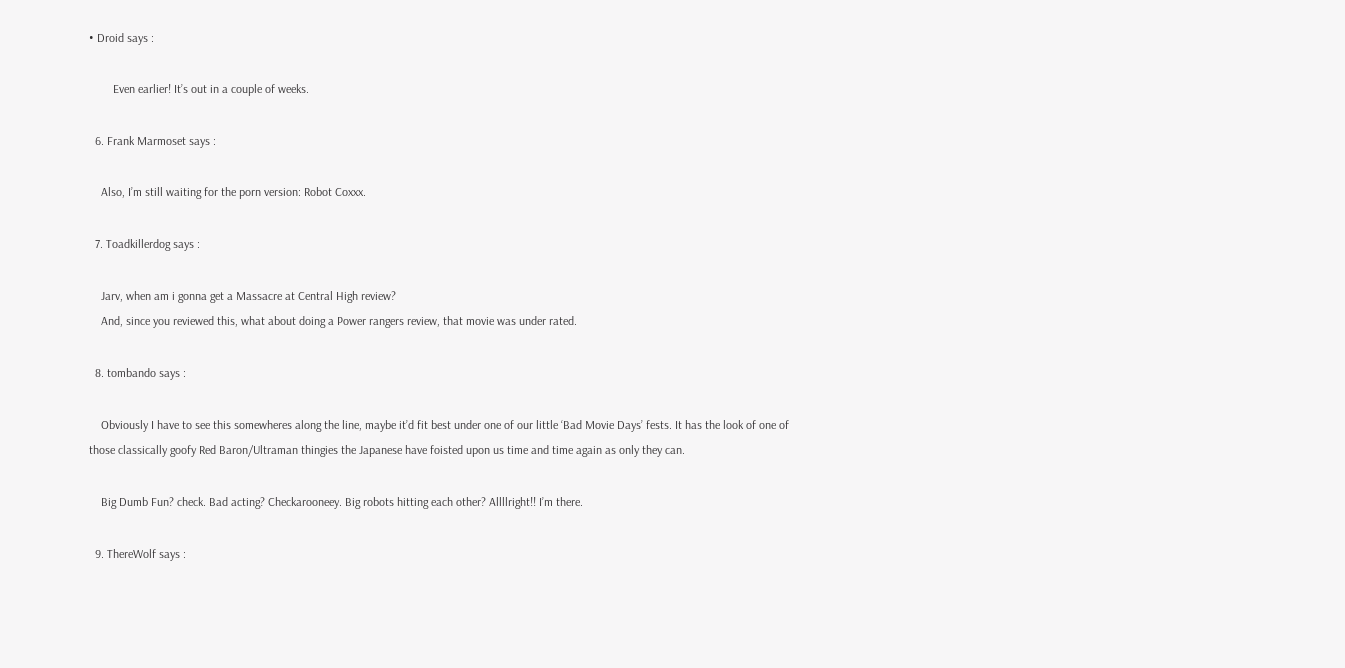• Droid says :

        Even earlier! It’s out in a couple of weeks.

  6. Frank Marmoset says :

    Also, I’m still waiting for the porn version: Robot Coxxx.

  7. Toadkillerdog says :

    Jarv, when am i gonna get a Massacre at Central High review?
    And, since you reviewed this, what about doing a Power rangers review, that movie was under rated.

  8. tombando says :

    Obviously I have to see this somewheres along the line, maybe it’d fit best under one of our little ‘Bad Movie Days’ fests. It has the look of one of those classically goofy Red Baron/Ultraman thingies the Japanese have foisted upon us time and time again as only they can.

    Big Dumb Fun? check. Bad acting? Checkarooneey. Big robots hitting each other? Allllright!! I’m there.

  9. ThereWolf says :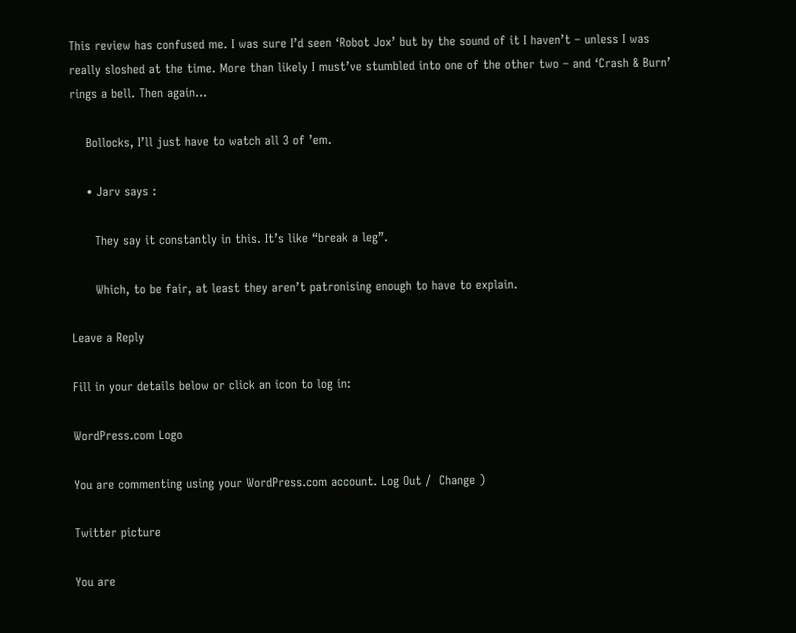This review has confused me. I was sure I’d seen ‘Robot Jox’ but by the sound of it I haven’t – unless I was really sloshed at the time. More than likely I must’ve stumbled into one of the other two – and ‘Crash & Burn’ rings a bell. Then again…

    Bollocks, I’ll just have to watch all 3 of ’em.

    • Jarv says :

      They say it constantly in this. It’s like “break a leg”.

      Which, to be fair, at least they aren’t patronising enough to have to explain.

Leave a Reply

Fill in your details below or click an icon to log in:

WordPress.com Logo

You are commenting using your WordPress.com account. Log Out /  Change )

Twitter picture

You are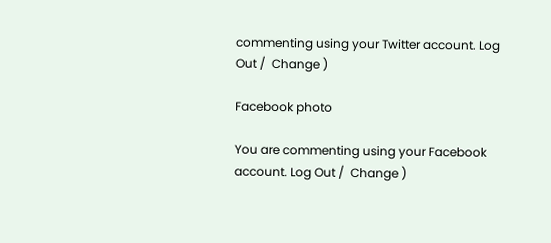commenting using your Twitter account. Log Out /  Change )

Facebook photo

You are commenting using your Facebook account. Log Out /  Change )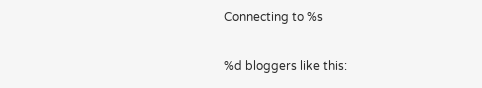Connecting to %s

%d bloggers like this: